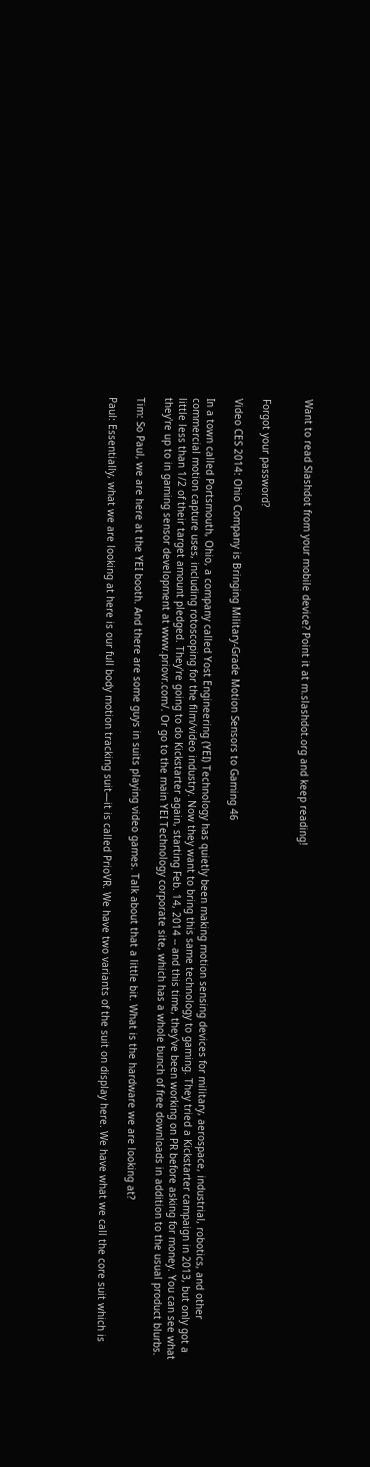Want to read Slashdot from your mobile device? Point it at m.slashdot.org and keep reading!


Forgot your password?

Video CES 2014: Ohio Company is Bringing Military-Grade Motion Sensors to Gaming 46

In a town called Portsmouth, Ohio, a company called Yost Engineering (YEI) Technology has quietly been making motion sensing devices for military, aerospace, industrial, robotics, and other commercial motion capture uses, including rotoscoping for the film/video industry. Now they want to bring this same technology to gaming. They tried a Kickstarter campaign in 2013, but only got a little less than 1/2 of their target amount pledged. They're going to do Kickstarter again, starting Feb. 14, 2014 -- and this time, they've been working on PR before asking for money. You can see what they're up to in gaming sensor development at www.priovr.com/. Or go to the main YEI Technology corporate site, which has a whole bunch of free downloads in addition to the usual product blurbs.

Tim: So Paul, we are here at the YEI booth. And there are some guys in suits playing video games. Talk about that a little bit. What is the hardware we are looking at?

Paul: Essentially, what we are looking at here is our full body motion tracking suit—it is called PrioVR. We have two variants of the suit on display here. We have what we call the core suit which is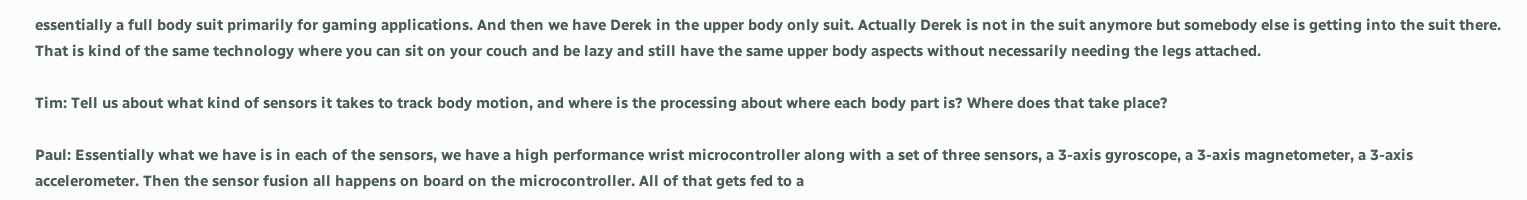essentially a full body suit primarily for gaming applications. And then we have Derek in the upper body only suit. Actually Derek is not in the suit anymore but somebody else is getting into the suit there. That is kind of the same technology where you can sit on your couch and be lazy and still have the same upper body aspects without necessarily needing the legs attached.

Tim: Tell us about what kind of sensors it takes to track body motion, and where is the processing about where each body part is? Where does that take place?

Paul: Essentially what we have is in each of the sensors, we have a high performance wrist microcontroller along with a set of three sensors, a 3-axis gyroscope, a 3-axis magnetometer, a 3-axis accelerometer. Then the sensor fusion all happens on board on the microcontroller. All of that gets fed to a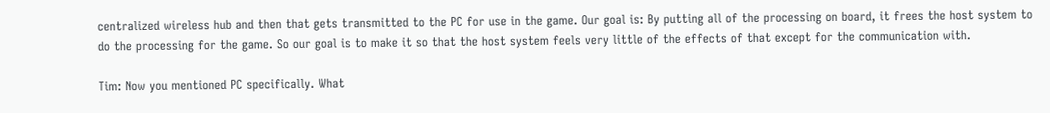centralized wireless hub and then that gets transmitted to the PC for use in the game. Our goal is: By putting all of the processing on board, it frees the host system to do the processing for the game. So our goal is to make it so that the host system feels very little of the effects of that except for the communication with.

Tim: Now you mentioned PC specifically. What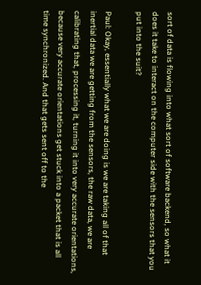sort of data is flowing into what sort of software backend, so what it does it take to interact on the computer side with the sensors that you put into the suit?

Paul: Okay, essentially what we are doing is we are taking all of that inertial data we are getting from the sensors, the raw data, we are calibrating that, processing it, turning it into very accurate orientations, because very accurate orientations get stuck into a packet that is all time synchronized. And that gets sent off to the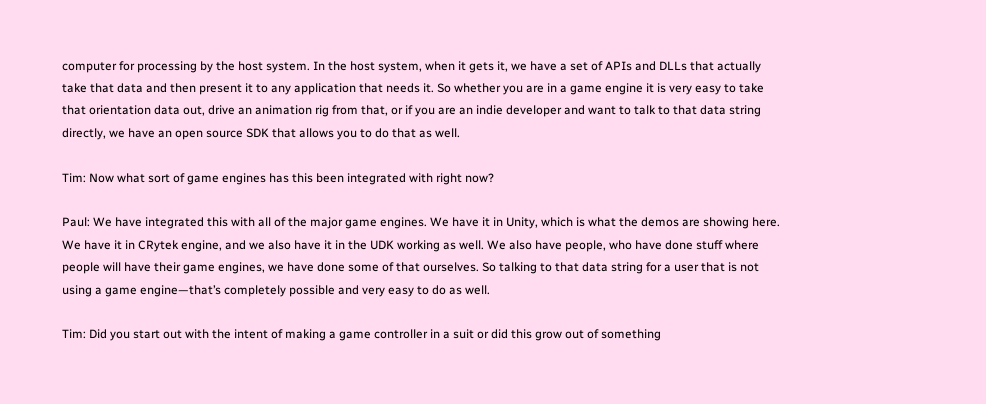computer for processing by the host system. In the host system, when it gets it, we have a set of APIs and DLLs that actually take that data and then present it to any application that needs it. So whether you are in a game engine it is very easy to take that orientation data out, drive an animation rig from that, or if you are an indie developer and want to talk to that data string directly, we have an open source SDK that allows you to do that as well.

Tim: Now what sort of game engines has this been integrated with right now?

Paul: We have integrated this with all of the major game engines. We have it in Unity, which is what the demos are showing here. We have it in CRytek engine, and we also have it in the UDK working as well. We also have people, who have done stuff where people will have their game engines, we have done some of that ourselves. So talking to that data string for a user that is not using a game engine—that’s completely possible and very easy to do as well.

Tim: Did you start out with the intent of making a game controller in a suit or did this grow out of something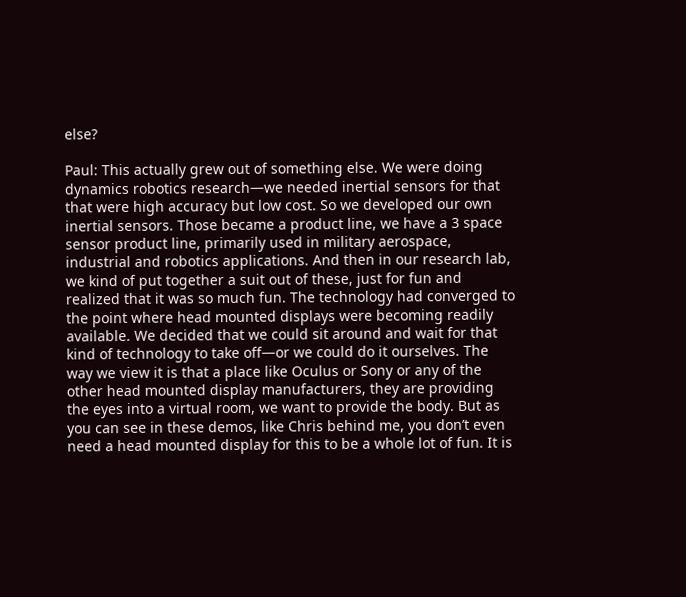else?

Paul: This actually grew out of something else. We were doing dynamics robotics research—we needed inertial sensors for that that were high accuracy but low cost. So we developed our own inertial sensors. Those became a product line, we have a 3 space sensor product line, primarily used in military aerospace, industrial and robotics applications. And then in our research lab, we kind of put together a suit out of these, just for fun and realized that it was so much fun. The technology had converged to the point where head mounted displays were becoming readily available. We decided that we could sit around and wait for that kind of technology to take off—or we could do it ourselves. The way we view it is that a place like Oculus or Sony or any of the other head mounted display manufacturers, they are providing the eyes into a virtual room, we want to provide the body. But as you can see in these demos, like Chris behind me, you don’t even need a head mounted display for this to be a whole lot of fun. It is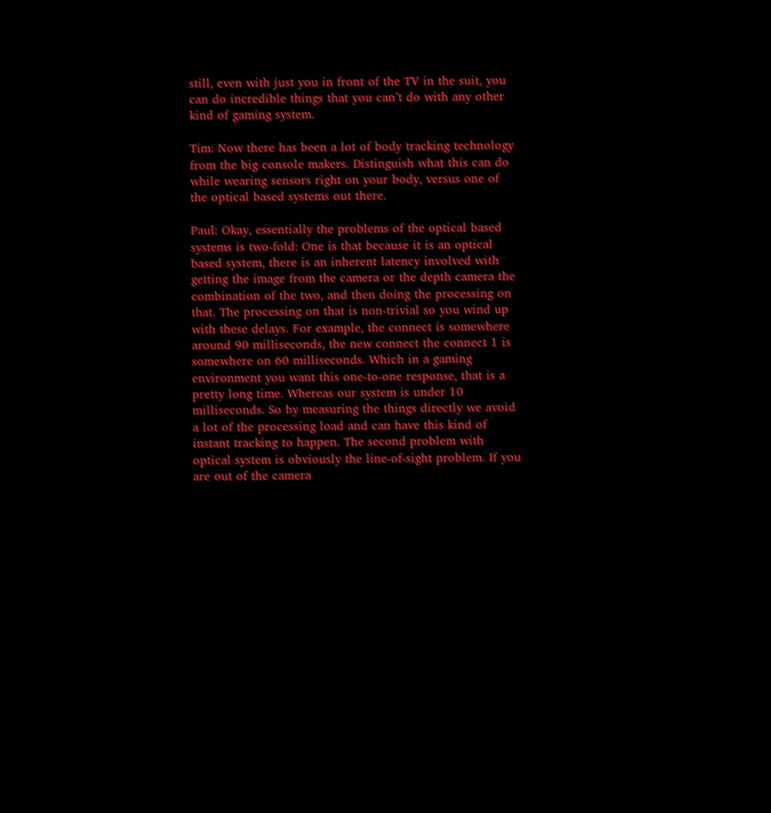still, even with just you in front of the TV in the suit, you can do incredible things that you can’t do with any other kind of gaming system.

Tim: Now there has been a lot of body tracking technology from the big console makers. Distinguish what this can do while wearing sensors right on your body, versus one of the optical based systems out there.

Paul: Okay, essentially the problems of the optical based systems is two-fold: One is that because it is an optical based system, there is an inherent latency involved with getting the image from the camera or the depth camera the combination of the two, and then doing the processing on that. The processing on that is non-trivial so you wind up with these delays. For example, the connect is somewhere around 90 milliseconds, the new connect the connect 1 is somewhere on 60 milliseconds. Which in a gaming environment you want this one-to-one response, that is a pretty long time. Whereas our system is under 10 milliseconds. So by measuring the things directly we avoid a lot of the processing load and can have this kind of instant tracking to happen. The second problem with optical system is obviously the line-of-sight problem. If you are out of the camera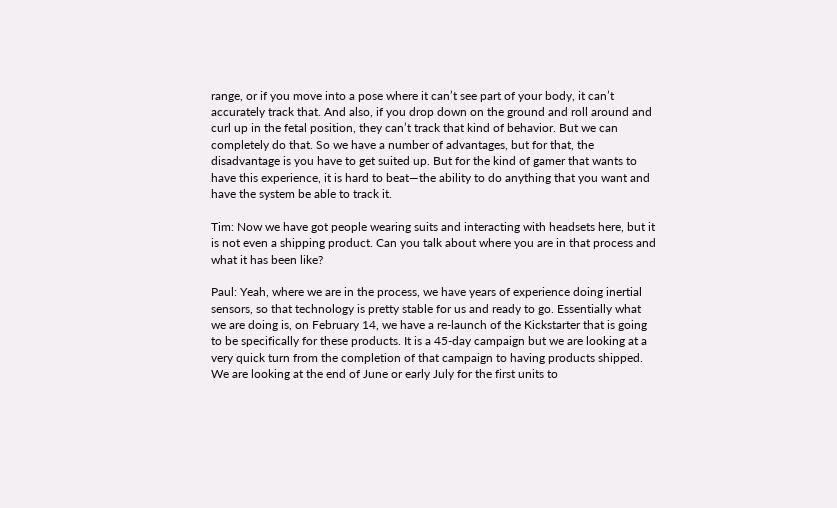range, or if you move into a pose where it can’t see part of your body, it can’t accurately track that. And also, if you drop down on the ground and roll around and curl up in the fetal position, they can’t track that kind of behavior. But we can completely do that. So we have a number of advantages, but for that, the disadvantage is you have to get suited up. But for the kind of gamer that wants to have this experience, it is hard to beat—the ability to do anything that you want and have the system be able to track it.

Tim: Now we have got people wearing suits and interacting with headsets here, but it is not even a shipping product. Can you talk about where you are in that process and what it has been like?

Paul: Yeah, where we are in the process, we have years of experience doing inertial sensors, so that technology is pretty stable for us and ready to go. Essentially what we are doing is, on February 14, we have a re-launch of the Kickstarter that is going to be specifically for these products. It is a 45-day campaign but we are looking at a very quick turn from the completion of that campaign to having products shipped. We are looking at the end of June or early July for the first units to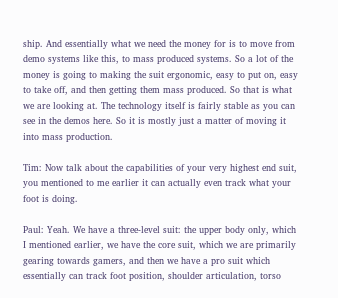ship. And essentially what we need the money for is to move from demo systems like this, to mass produced systems. So a lot of the money is going to making the suit ergonomic, easy to put on, easy to take off, and then getting them mass produced. So that is what we are looking at. The technology itself is fairly stable as you can see in the demos here. So it is mostly just a matter of moving it into mass production.

Tim: Now talk about the capabilities of your very highest end suit, you mentioned to me earlier it can actually even track what your foot is doing.

Paul: Yeah. We have a three-level suit: the upper body only, which I mentioned earlier, we have the core suit, which we are primarily gearing towards gamers, and then we have a pro suit which essentially can track foot position, shoulder articulation, torso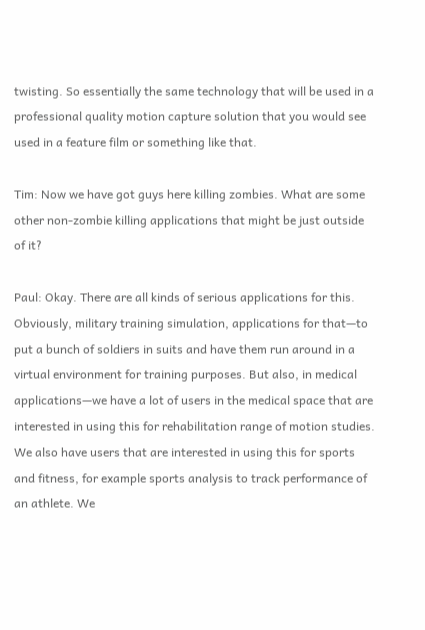twisting. So essentially the same technology that will be used in a professional quality motion capture solution that you would see used in a feature film or something like that.

Tim: Now we have got guys here killing zombies. What are some other non-zombie killing applications that might be just outside of it?

Paul: Okay. There are all kinds of serious applications for this. Obviously, military training simulation, applications for that—to put a bunch of soldiers in suits and have them run around in a virtual environment for training purposes. But also, in medical applications—we have a lot of users in the medical space that are interested in using this for rehabilitation range of motion studies. We also have users that are interested in using this for sports and fitness, for example sports analysis to track performance of an athlete. We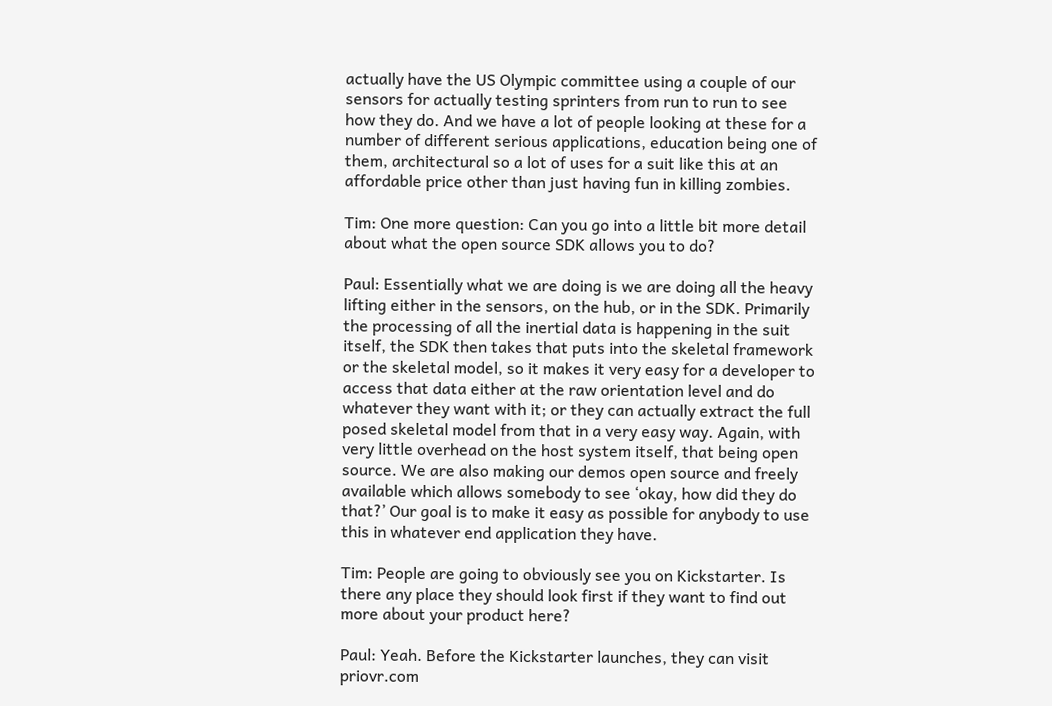actually have the US Olympic committee using a couple of our sensors for actually testing sprinters from run to run to see how they do. And we have a lot of people looking at these for a number of different serious applications, education being one of them, architectural so a lot of uses for a suit like this at an affordable price other than just having fun in killing zombies.

Tim: One more question: Can you go into a little bit more detail about what the open source SDK allows you to do?

Paul: Essentially what we are doing is we are doing all the heavy lifting either in the sensors, on the hub, or in the SDK. Primarily the processing of all the inertial data is happening in the suit itself, the SDK then takes that puts into the skeletal framework or the skeletal model, so it makes it very easy for a developer to access that data either at the raw orientation level and do whatever they want with it; or they can actually extract the full posed skeletal model from that in a very easy way. Again, with very little overhead on the host system itself, that being open source. We are also making our demos open source and freely available which allows somebody to see ‘okay, how did they do that?’ Our goal is to make it easy as possible for anybody to use this in whatever end application they have.

Tim: People are going to obviously see you on Kickstarter. Is there any place they should look first if they want to find out more about your product here?

Paul: Yeah. Before the Kickstarter launches, they can visit priovr.com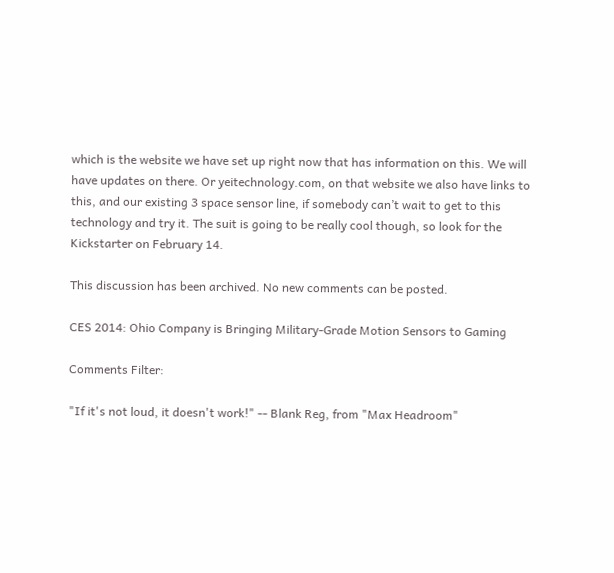which is the website we have set up right now that has information on this. We will have updates on there. Or yeitechnology.com, on that website we also have links to this, and our existing 3 space sensor line, if somebody can’t wait to get to this technology and try it. The suit is going to be really cool though, so look for the Kickstarter on February 14.

This discussion has been archived. No new comments can be posted.

CES 2014: Ohio Company is Bringing Military-Grade Motion Sensors to Gaming

Comments Filter:

"If it's not loud, it doesn't work!" -- Blank Reg, from "Max Headroom"